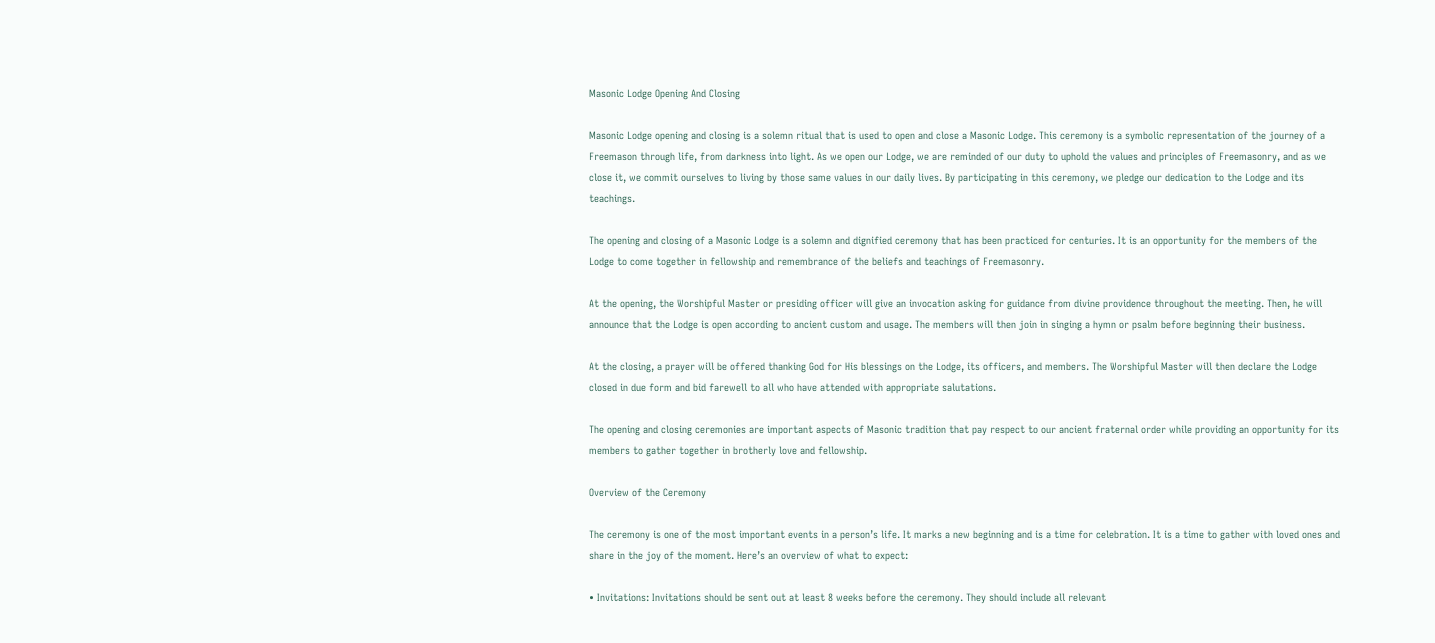Masonic Lodge Opening And Closing

Masonic Lodge opening and closing is a solemn ritual that is used to open and close a Masonic Lodge. This ceremony is a symbolic representation of the journey of a Freemason through life, from darkness into light. As we open our Lodge, we are reminded of our duty to uphold the values and principles of Freemasonry, and as we close it, we commit ourselves to living by those same values in our daily lives. By participating in this ceremony, we pledge our dedication to the Lodge and its teachings.

The opening and closing of a Masonic Lodge is a solemn and dignified ceremony that has been practiced for centuries. It is an opportunity for the members of the Lodge to come together in fellowship and remembrance of the beliefs and teachings of Freemasonry.

At the opening, the Worshipful Master or presiding officer will give an invocation asking for guidance from divine providence throughout the meeting. Then, he will announce that the Lodge is open according to ancient custom and usage. The members will then join in singing a hymn or psalm before beginning their business.

At the closing, a prayer will be offered thanking God for His blessings on the Lodge, its officers, and members. The Worshipful Master will then declare the Lodge closed in due form and bid farewell to all who have attended with appropriate salutations.

The opening and closing ceremonies are important aspects of Masonic tradition that pay respect to our ancient fraternal order while providing an opportunity for its members to gather together in brotherly love and fellowship.

Overview of the Ceremony

The ceremony is one of the most important events in a person’s life. It marks a new beginning and is a time for celebration. It is a time to gather with loved ones and share in the joy of the moment. Here’s an overview of what to expect:

• Invitations: Invitations should be sent out at least 8 weeks before the ceremony. They should include all relevant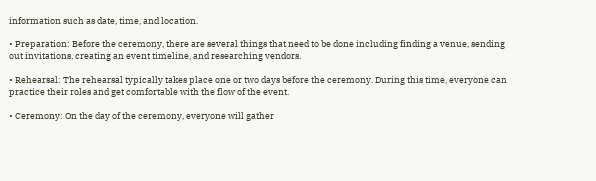information such as date, time, and location.

• Preparation: Before the ceremony, there are several things that need to be done including finding a venue, sending out invitations, creating an event timeline, and researching vendors.

• Rehearsal: The rehearsal typically takes place one or two days before the ceremony. During this time, everyone can practice their roles and get comfortable with the flow of the event.

• Ceremony: On the day of the ceremony, everyone will gather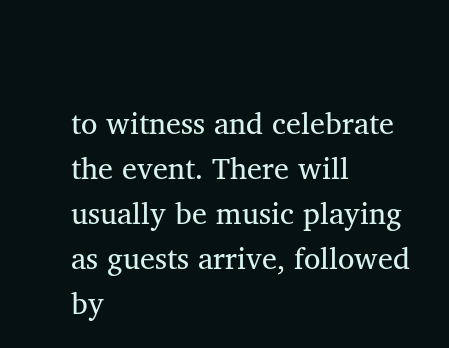to witness and celebrate the event. There will usually be music playing as guests arrive, followed by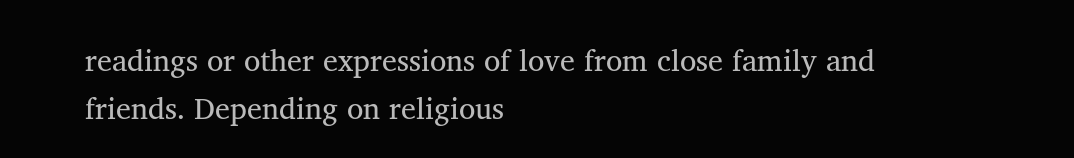readings or other expressions of love from close family and friends. Depending on religious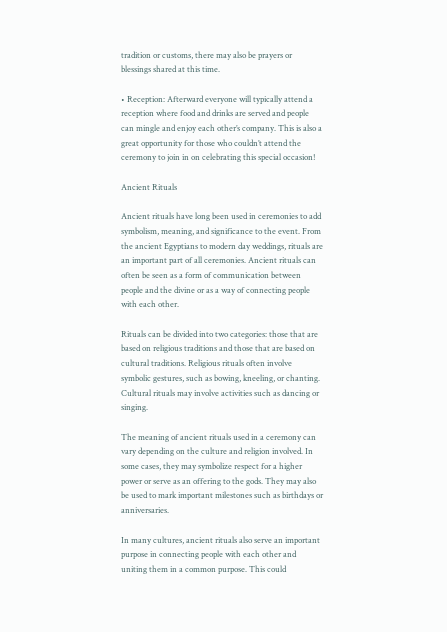tradition or customs, there may also be prayers or blessings shared at this time.

• Reception: Afterward everyone will typically attend a reception where food and drinks are served and people can mingle and enjoy each other’s company. This is also a great opportunity for those who couldn’t attend the ceremony to join in on celebrating this special occasion!

Ancient Rituals

Ancient rituals have long been used in ceremonies to add symbolism, meaning, and significance to the event. From the ancient Egyptians to modern day weddings, rituals are an important part of all ceremonies. Ancient rituals can often be seen as a form of communication between people and the divine or as a way of connecting people with each other.

Rituals can be divided into two categories: those that are based on religious traditions and those that are based on cultural traditions. Religious rituals often involve symbolic gestures, such as bowing, kneeling, or chanting. Cultural rituals may involve activities such as dancing or singing.

The meaning of ancient rituals used in a ceremony can vary depending on the culture and religion involved. In some cases, they may symbolize respect for a higher power or serve as an offering to the gods. They may also be used to mark important milestones such as birthdays or anniversaries.

In many cultures, ancient rituals also serve an important purpose in connecting people with each other and uniting them in a common purpose. This could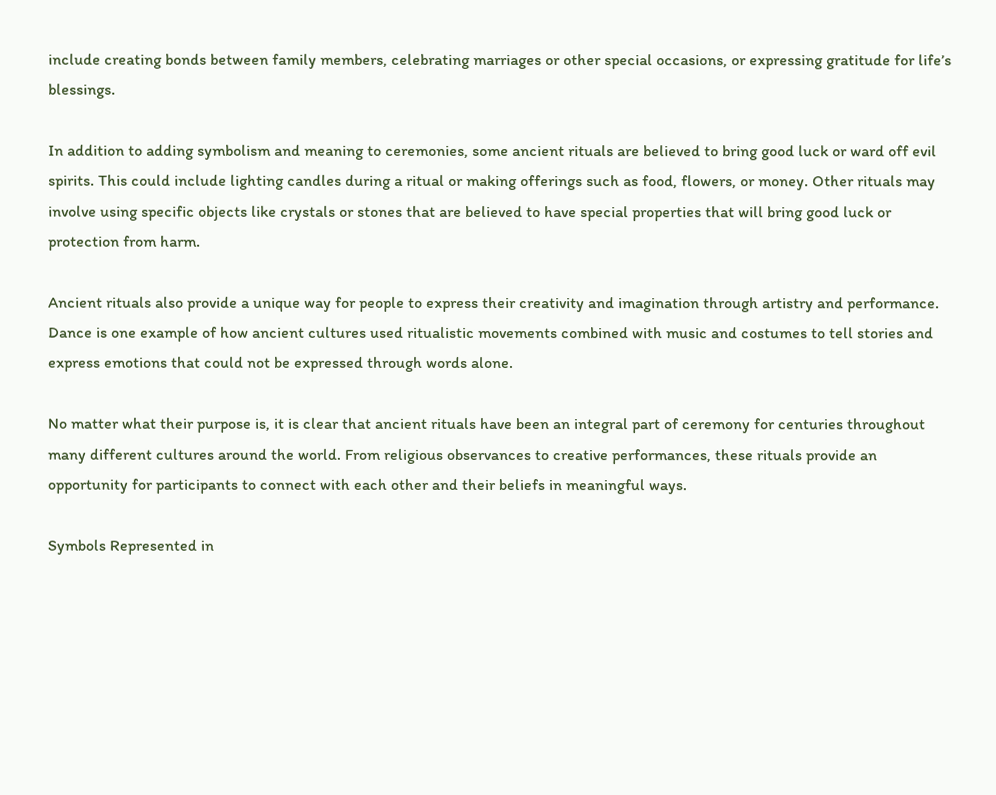include creating bonds between family members, celebrating marriages or other special occasions, or expressing gratitude for life’s blessings.

In addition to adding symbolism and meaning to ceremonies, some ancient rituals are believed to bring good luck or ward off evil spirits. This could include lighting candles during a ritual or making offerings such as food, flowers, or money. Other rituals may involve using specific objects like crystals or stones that are believed to have special properties that will bring good luck or protection from harm.

Ancient rituals also provide a unique way for people to express their creativity and imagination through artistry and performance. Dance is one example of how ancient cultures used ritualistic movements combined with music and costumes to tell stories and express emotions that could not be expressed through words alone.

No matter what their purpose is, it is clear that ancient rituals have been an integral part of ceremony for centuries throughout many different cultures around the world. From religious observances to creative performances, these rituals provide an opportunity for participants to connect with each other and their beliefs in meaningful ways.

Symbols Represented in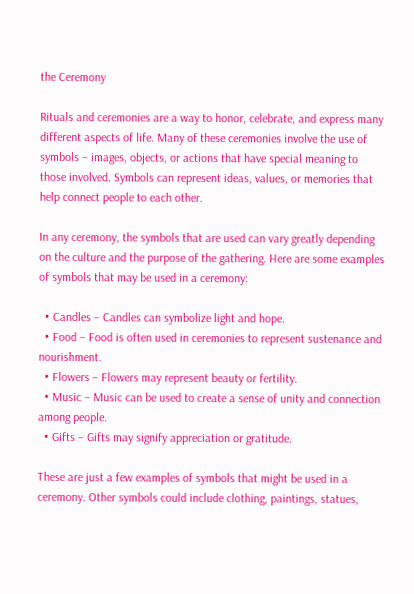the Ceremony

Rituals and ceremonies are a way to honor, celebrate, and express many different aspects of life. Many of these ceremonies involve the use of symbols – images, objects, or actions that have special meaning to those involved. Symbols can represent ideas, values, or memories that help connect people to each other.

In any ceremony, the symbols that are used can vary greatly depending on the culture and the purpose of the gathering. Here are some examples of symbols that may be used in a ceremony:

  • Candles – Candles can symbolize light and hope.
  • Food – Food is often used in ceremonies to represent sustenance and nourishment.
  • Flowers – Flowers may represent beauty or fertility.
  • Music – Music can be used to create a sense of unity and connection among people.
  • Gifts – Gifts may signify appreciation or gratitude.

These are just a few examples of symbols that might be used in a ceremony. Other symbols could include clothing, paintings, statues,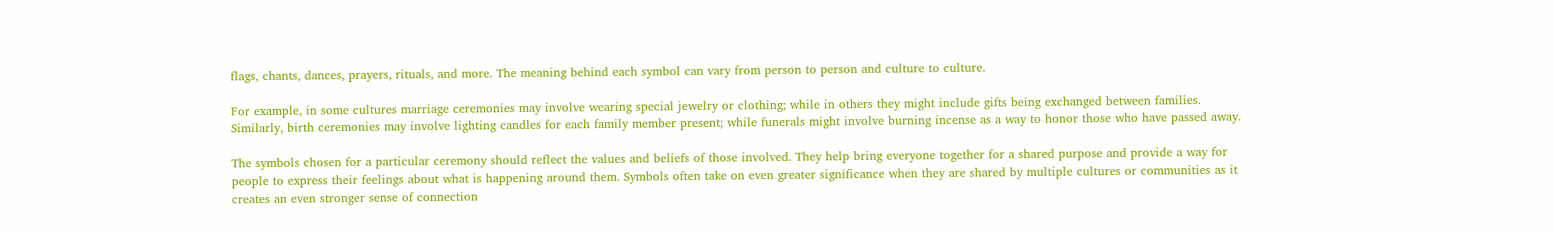flags, chants, dances, prayers, rituals, and more. The meaning behind each symbol can vary from person to person and culture to culture.

For example, in some cultures marriage ceremonies may involve wearing special jewelry or clothing; while in others they might include gifts being exchanged between families. Similarly, birth ceremonies may involve lighting candles for each family member present; while funerals might involve burning incense as a way to honor those who have passed away.

The symbols chosen for a particular ceremony should reflect the values and beliefs of those involved. They help bring everyone together for a shared purpose and provide a way for people to express their feelings about what is happening around them. Symbols often take on even greater significance when they are shared by multiple cultures or communities as it creates an even stronger sense of connection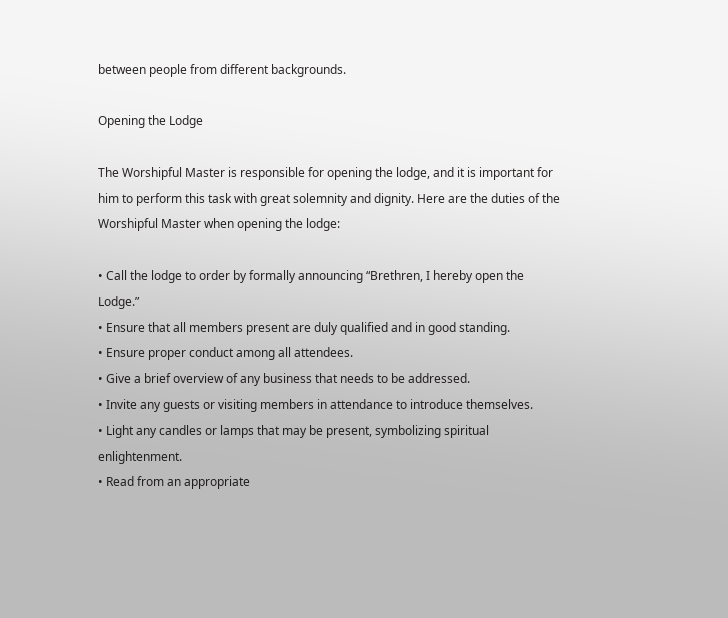between people from different backgrounds.

Opening the Lodge

The Worshipful Master is responsible for opening the lodge, and it is important for him to perform this task with great solemnity and dignity. Here are the duties of the Worshipful Master when opening the lodge:

• Call the lodge to order by formally announcing “Brethren, I hereby open the Lodge.”
• Ensure that all members present are duly qualified and in good standing.
• Ensure proper conduct among all attendees.
• Give a brief overview of any business that needs to be addressed.
• Invite any guests or visiting members in attendance to introduce themselves.
• Light any candles or lamps that may be present, symbolizing spiritual enlightenment.
• Read from an appropriate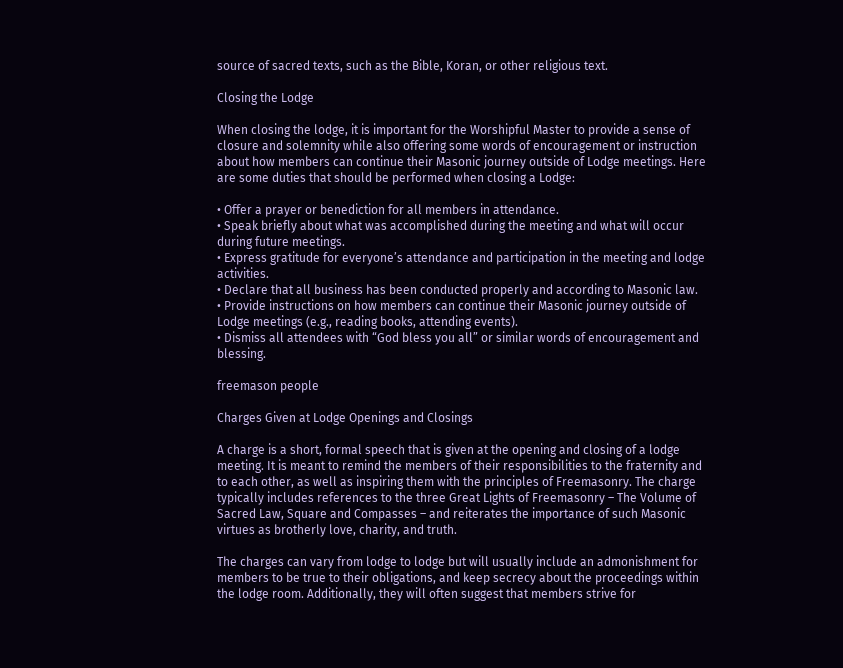source of sacred texts, such as the Bible, Koran, or other religious text.

Closing the Lodge

When closing the lodge, it is important for the Worshipful Master to provide a sense of closure and solemnity while also offering some words of encouragement or instruction about how members can continue their Masonic journey outside of Lodge meetings. Here are some duties that should be performed when closing a Lodge:

• Offer a prayer or benediction for all members in attendance.
• Speak briefly about what was accomplished during the meeting and what will occur during future meetings.
• Express gratitude for everyone’s attendance and participation in the meeting and lodge activities.
• Declare that all business has been conducted properly and according to Masonic law.
• Provide instructions on how members can continue their Masonic journey outside of Lodge meetings (e.g., reading books, attending events).
• Dismiss all attendees with “God bless you all” or similar words of encouragement and blessing.

freemason people

Charges Given at Lodge Openings and Closings

A charge is a short, formal speech that is given at the opening and closing of a lodge meeting. It is meant to remind the members of their responsibilities to the fraternity and to each other, as well as inspiring them with the principles of Freemasonry. The charge typically includes references to the three Great Lights of Freemasonry – The Volume of Sacred Law, Square and Compasses – and reiterates the importance of such Masonic virtues as brotherly love, charity, and truth.

The charges can vary from lodge to lodge but will usually include an admonishment for members to be true to their obligations, and keep secrecy about the proceedings within the lodge room. Additionally, they will often suggest that members strive for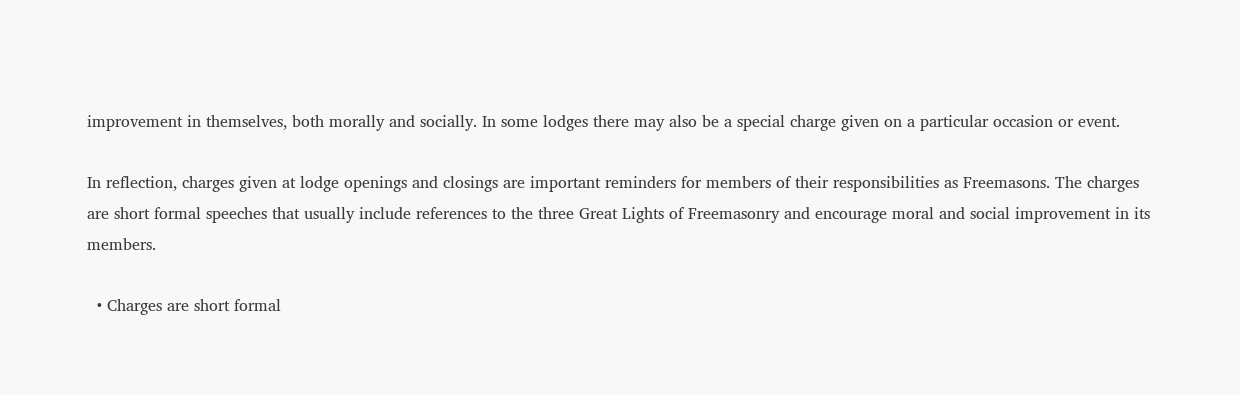improvement in themselves, both morally and socially. In some lodges there may also be a special charge given on a particular occasion or event.

In reflection, charges given at lodge openings and closings are important reminders for members of their responsibilities as Freemasons. The charges are short formal speeches that usually include references to the three Great Lights of Freemasonry and encourage moral and social improvement in its members.

  • Charges are short formal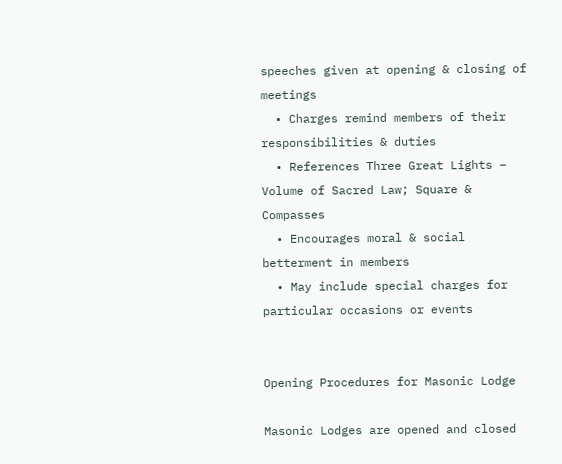speeches given at opening & closing of meetings
  • Charges remind members of their responsibilities & duties
  • References Three Great Lights – Volume of Sacred Law; Square & Compasses
  • Encourages moral & social betterment in members
  • May include special charges for particular occasions or events


Opening Procedures for Masonic Lodge

Masonic Lodges are opened and closed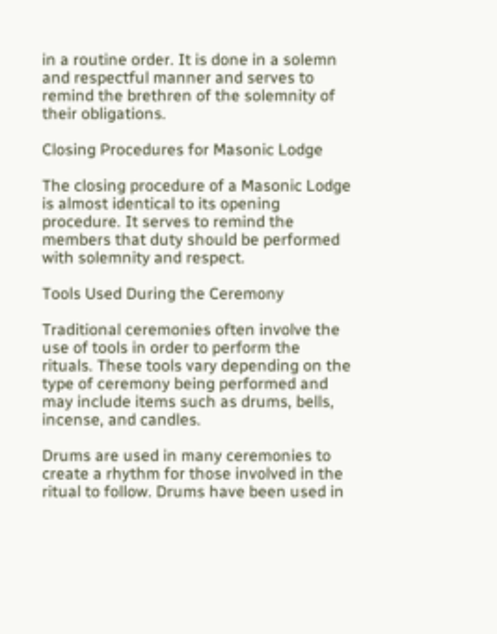in a routine order. It is done in a solemn and respectful manner and serves to remind the brethren of the solemnity of their obligations.

Closing Procedures for Masonic Lodge

The closing procedure of a Masonic Lodge is almost identical to its opening procedure. It serves to remind the members that duty should be performed with solemnity and respect.

Tools Used During the Ceremony

Traditional ceremonies often involve the use of tools in order to perform the rituals. These tools vary depending on the type of ceremony being performed and may include items such as drums, bells, incense, and candles.

Drums are used in many ceremonies to create a rhythm for those involved in the ritual to follow. Drums have been used in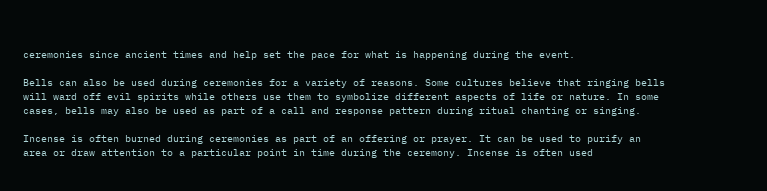ceremonies since ancient times and help set the pace for what is happening during the event.

Bells can also be used during ceremonies for a variety of reasons. Some cultures believe that ringing bells will ward off evil spirits while others use them to symbolize different aspects of life or nature. In some cases, bells may also be used as part of a call and response pattern during ritual chanting or singing.

Incense is often burned during ceremonies as part of an offering or prayer. It can be used to purify an area or draw attention to a particular point in time during the ceremony. Incense is often used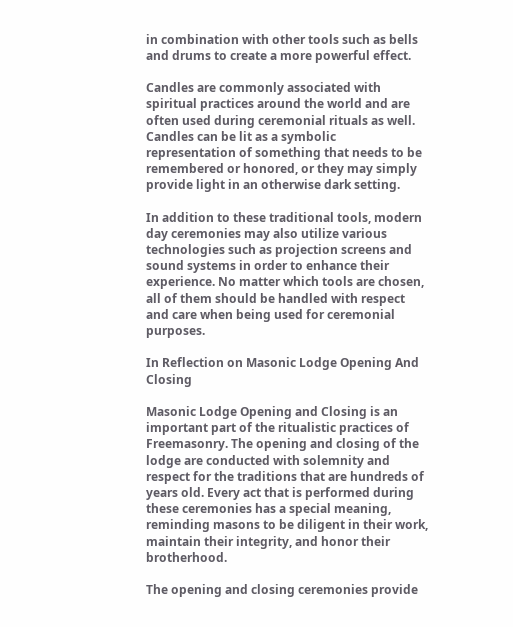in combination with other tools such as bells and drums to create a more powerful effect.

Candles are commonly associated with spiritual practices around the world and are often used during ceremonial rituals as well. Candles can be lit as a symbolic representation of something that needs to be remembered or honored, or they may simply provide light in an otherwise dark setting.

In addition to these traditional tools, modern day ceremonies may also utilize various technologies such as projection screens and sound systems in order to enhance their experience. No matter which tools are chosen, all of them should be handled with respect and care when being used for ceremonial purposes.

In Reflection on Masonic Lodge Opening And Closing

Masonic Lodge Opening and Closing is an important part of the ritualistic practices of Freemasonry. The opening and closing of the lodge are conducted with solemnity and respect for the traditions that are hundreds of years old. Every act that is performed during these ceremonies has a special meaning, reminding masons to be diligent in their work, maintain their integrity, and honor their brotherhood.

The opening and closing ceremonies provide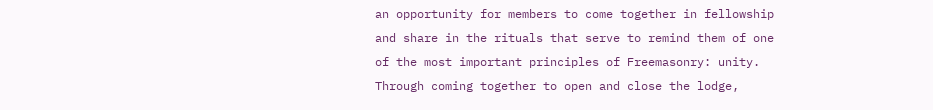an opportunity for members to come together in fellowship and share in the rituals that serve to remind them of one of the most important principles of Freemasonry: unity. Through coming together to open and close the lodge,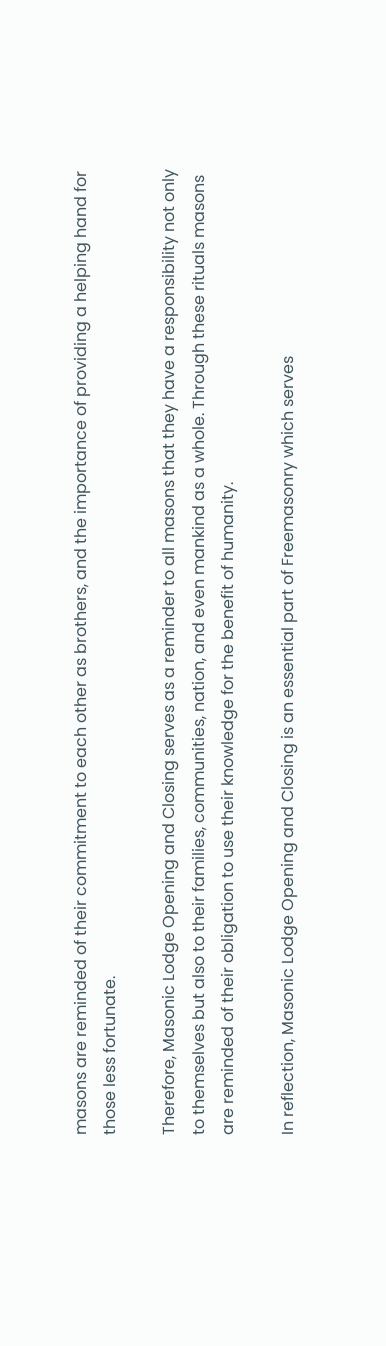masons are reminded of their commitment to each other as brothers, and the importance of providing a helping hand for those less fortunate.

Therefore, Masonic Lodge Opening and Closing serves as a reminder to all masons that they have a responsibility not only to themselves but also to their families, communities, nation, and even mankind as a whole. Through these rituals masons are reminded of their obligation to use their knowledge for the benefit of humanity.

In reflection, Masonic Lodge Opening and Closing is an essential part of Freemasonry which serves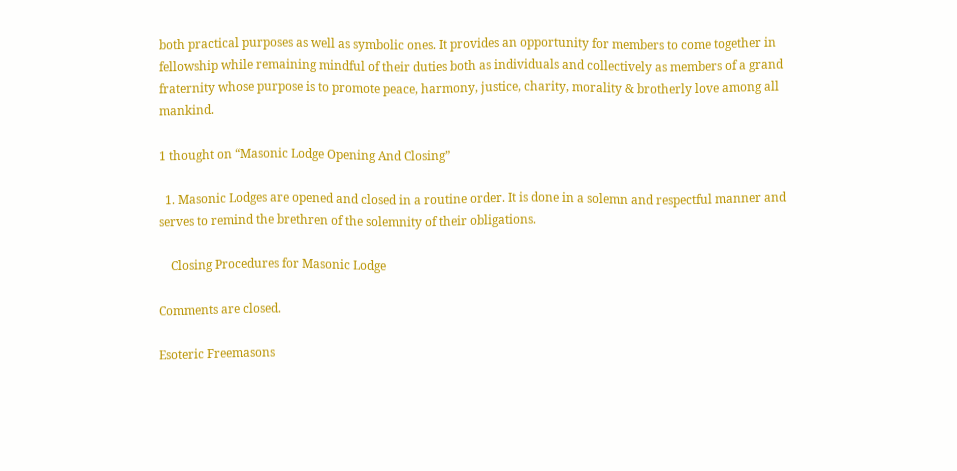both practical purposes as well as symbolic ones. It provides an opportunity for members to come together in fellowship while remaining mindful of their duties both as individuals and collectively as members of a grand fraternity whose purpose is to promote peace, harmony, justice, charity, morality & brotherly love among all mankind.

1 thought on “Masonic Lodge Opening And Closing”

  1. Masonic Lodges are opened and closed in a routine order. It is done in a solemn and respectful manner and serves to remind the brethren of the solemnity of their obligations.

    Closing Procedures for Masonic Lodge

Comments are closed.

Esoteric Freemasons